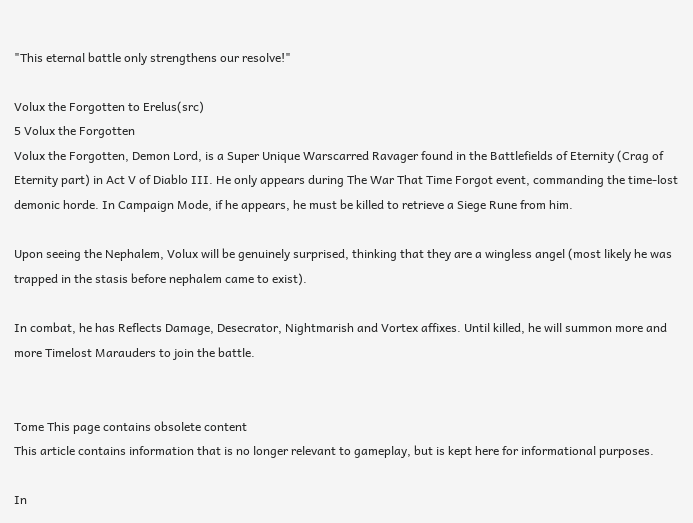"This eternal battle only strengthens our resolve!"

Volux the Forgotten to Erelus(src)
5 Volux the Forgotten
Volux the Forgotten, Demon Lord, is a Super Unique Warscarred Ravager found in the Battlefields of Eternity (Crag of Eternity part) in Act V of Diablo III. He only appears during The War That Time Forgot event, commanding the time-lost demonic horde. In Campaign Mode, if he appears, he must be killed to retrieve a Siege Rune from him.

Upon seeing the Nephalem, Volux will be genuinely surprised, thinking that they are a wingless angel (most likely he was trapped in the stasis before nephalem came to exist).

In combat, he has Reflects Damage, Desecrator, Nightmarish and Vortex affixes. Until killed, he will summon more and more Timelost Marauders to join the battle.


Tome This page contains obsolete content
This article contains information that is no longer relevant to gameplay, but is kept here for informational purposes.

In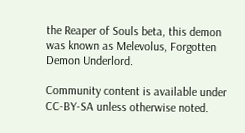the Reaper of Souls beta, this demon was known as Melevolus, Forgotten Demon Underlord.

Community content is available under CC-BY-SA unless otherwise noted.